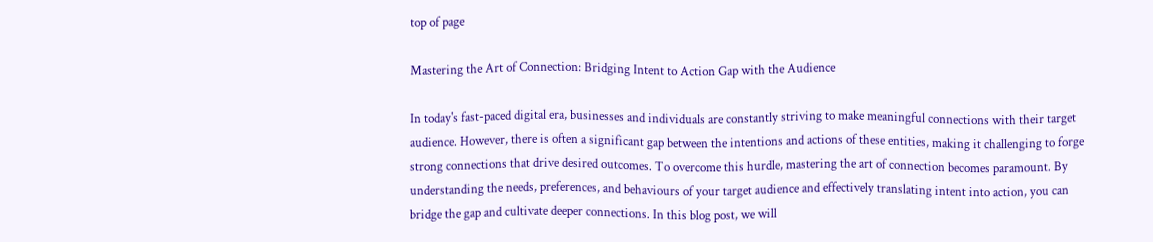top of page

Mastering the Art of Connection: Bridging Intent to Action Gap with the Audience

In today's fast-paced digital era, businesses and individuals are constantly striving to make meaningful connections with their target audience. However, there is often a significant gap between the intentions and actions of these entities, making it challenging to forge strong connections that drive desired outcomes. To overcome this hurdle, mastering the art of connection becomes paramount. By understanding the needs, preferences, and behaviours of your target audience and effectively translating intent into action, you can bridge the gap and cultivate deeper connections. In this blog post, we will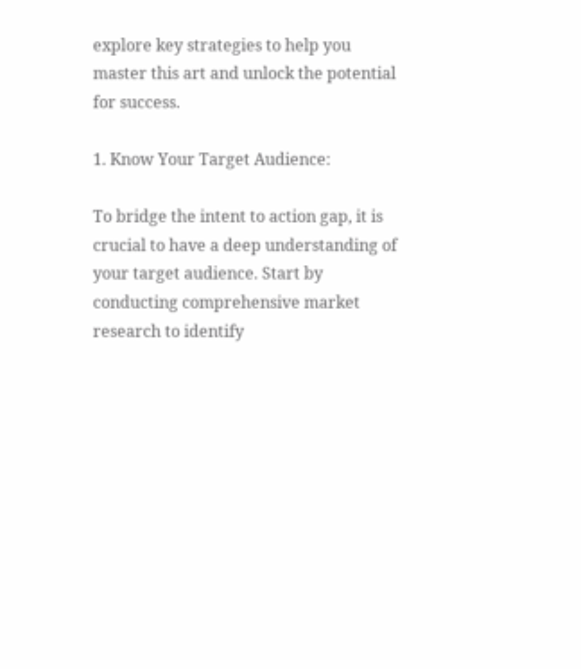explore key strategies to help you master this art and unlock the potential for success.

1. Know Your Target Audience:

To bridge the intent to action gap, it is crucial to have a deep understanding of your target audience. Start by conducting comprehensive market research to identify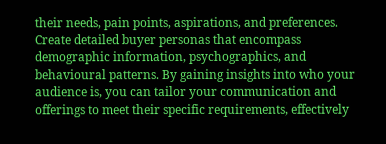their needs, pain points, aspirations, and preferences. Create detailed buyer personas that encompass demographic information, psychographics, and behavioural patterns. By gaining insights into who your audience is, you can tailor your communication and offerings to meet their specific requirements, effectively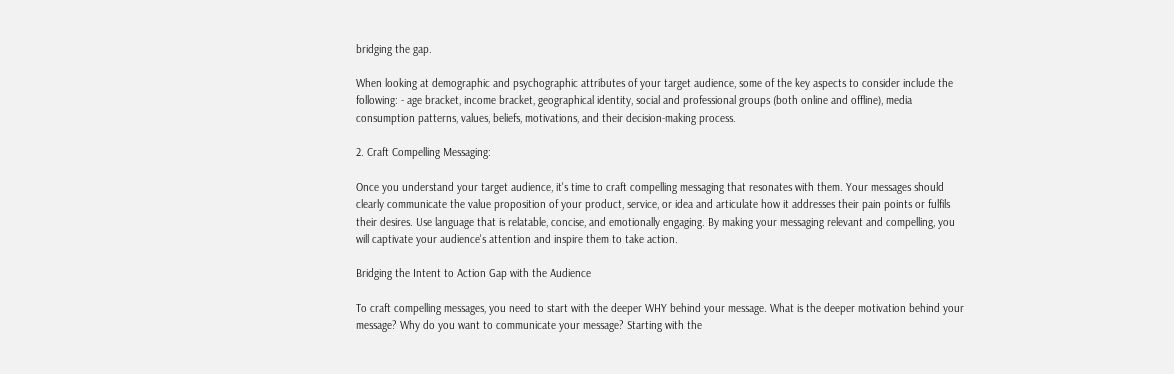bridging the gap.

When looking at demographic and psychographic attributes of your target audience, some of the key aspects to consider include the following: - age bracket, income bracket, geographical identity, social and professional groups (both online and offline), media consumption patterns, values, beliefs, motivations, and their decision-making process.

2. Craft Compelling Messaging:

Once you understand your target audience, it's time to craft compelling messaging that resonates with them. Your messages should clearly communicate the value proposition of your product, service, or idea and articulate how it addresses their pain points or fulfils their desires. Use language that is relatable, concise, and emotionally engaging. By making your messaging relevant and compelling, you will captivate your audience's attention and inspire them to take action.

Bridging the Intent to Action Gap with the Audience

To craft compelling messages, you need to start with the deeper WHY behind your message. What is the deeper motivation behind your message? Why do you want to communicate your message? Starting with the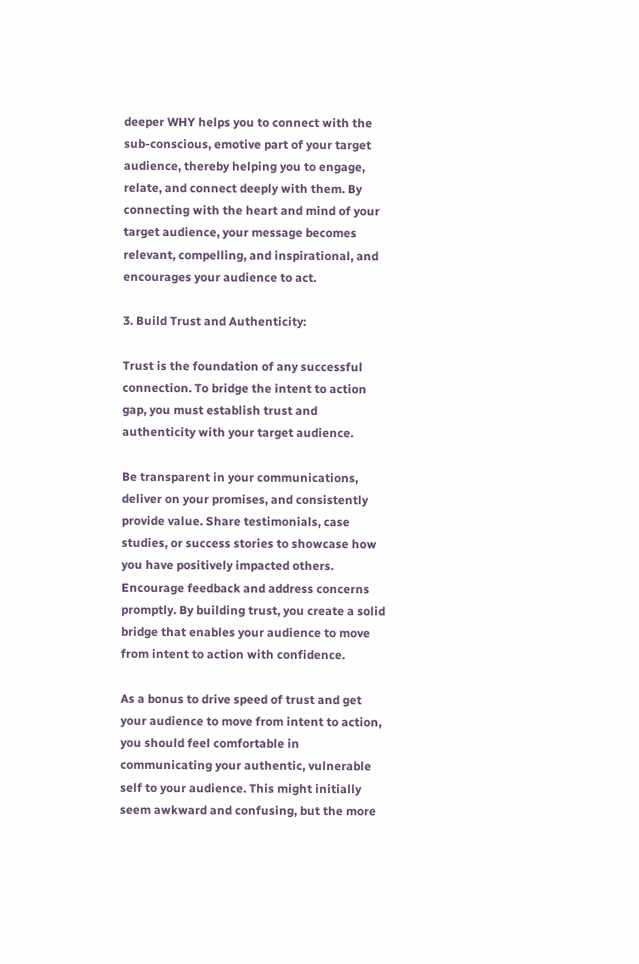deeper WHY helps you to connect with the sub-conscious, emotive part of your target audience, thereby helping you to engage, relate, and connect deeply with them. By connecting with the heart and mind of your target audience, your message becomes relevant, compelling, and inspirational, and encourages your audience to act.

3. Build Trust and Authenticity:

Trust is the foundation of any successful connection. To bridge the intent to action gap, you must establish trust and authenticity with your target audience.

Be transparent in your communications, deliver on your promises, and consistently provide value. Share testimonials, case studies, or success stories to showcase how you have positively impacted others. Encourage feedback and address concerns promptly. By building trust, you create a solid bridge that enables your audience to move from intent to action with confidence.

As a bonus to drive speed of trust and get your audience to move from intent to action, you should feel comfortable in communicating your authentic, vulnerable self to your audience. This might initially seem awkward and confusing, but the more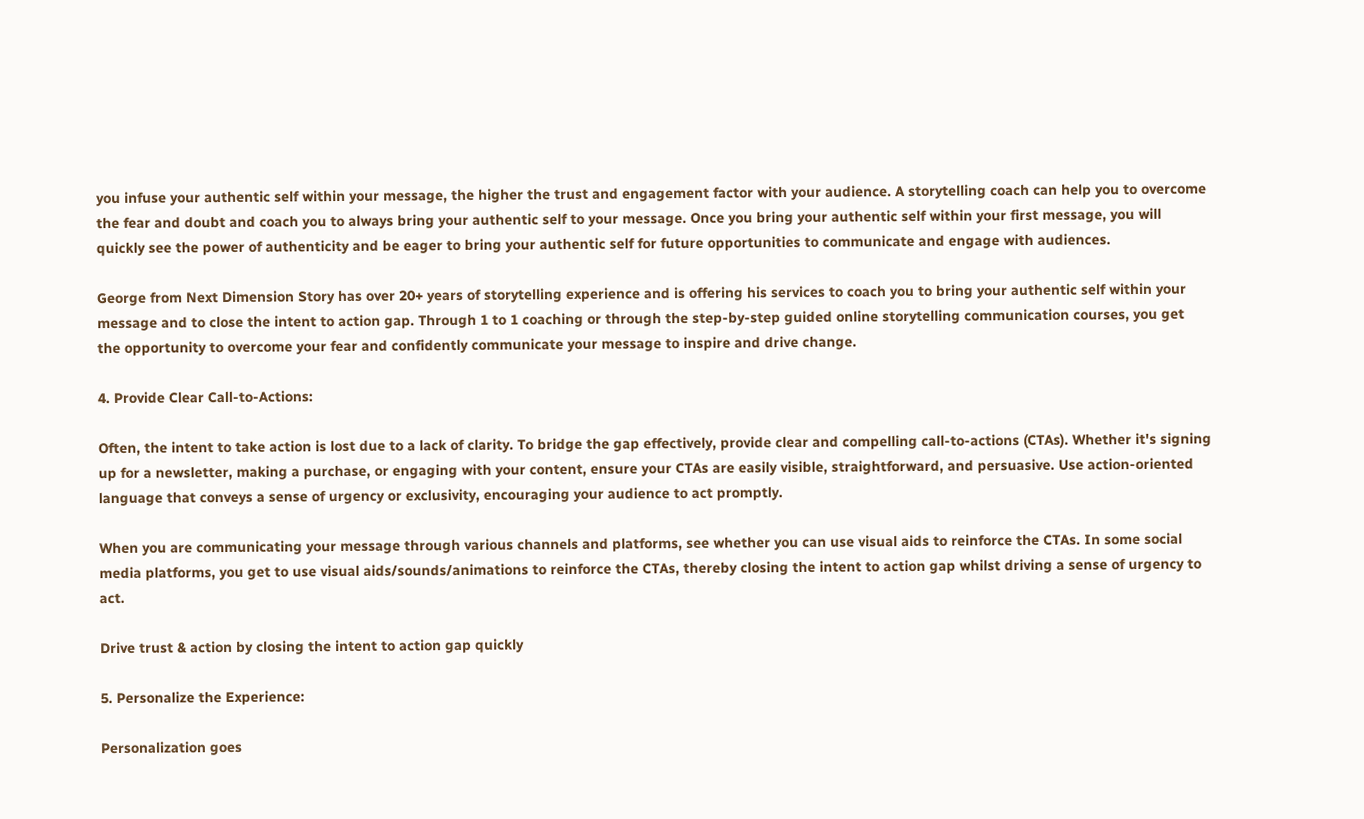you infuse your authentic self within your message, the higher the trust and engagement factor with your audience. A storytelling coach can help you to overcome the fear and doubt and coach you to always bring your authentic self to your message. Once you bring your authentic self within your first message, you will quickly see the power of authenticity and be eager to bring your authentic self for future opportunities to communicate and engage with audiences.

George from Next Dimension Story has over 20+ years of storytelling experience and is offering his services to coach you to bring your authentic self within your message and to close the intent to action gap. Through 1 to 1 coaching or through the step-by-step guided online storytelling communication courses, you get the opportunity to overcome your fear and confidently communicate your message to inspire and drive change.

4. Provide Clear Call-to-Actions:

Often, the intent to take action is lost due to a lack of clarity. To bridge the gap effectively, provide clear and compelling call-to-actions (CTAs). Whether it's signing up for a newsletter, making a purchase, or engaging with your content, ensure your CTAs are easily visible, straightforward, and persuasive. Use action-oriented language that conveys a sense of urgency or exclusivity, encouraging your audience to act promptly.

When you are communicating your message through various channels and platforms, see whether you can use visual aids to reinforce the CTAs. In some social media platforms, you get to use visual aids/sounds/animations to reinforce the CTAs, thereby closing the intent to action gap whilst driving a sense of urgency to act.

Drive trust & action by closing the intent to action gap quickly

5. Personalize the Experience:

Personalization goes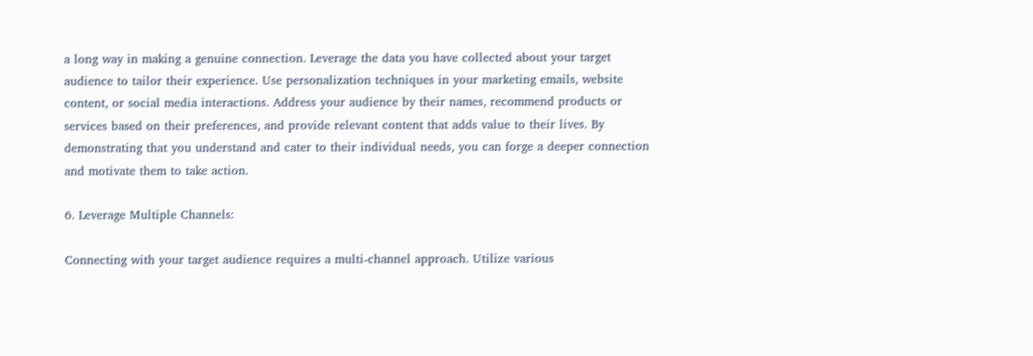a long way in making a genuine connection. Leverage the data you have collected about your target audience to tailor their experience. Use personalization techniques in your marketing emails, website content, or social media interactions. Address your audience by their names, recommend products or services based on their preferences, and provide relevant content that adds value to their lives. By demonstrating that you understand and cater to their individual needs, you can forge a deeper connection and motivate them to take action.

6. Leverage Multiple Channels:

Connecting with your target audience requires a multi-channel approach. Utilize various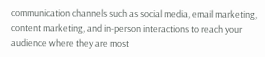communication channels such as social media, email marketing, content marketing, and in-person interactions to reach your audience where they are most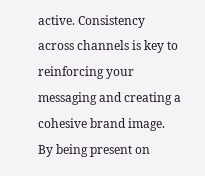active. Consistency across channels is key to reinforcing your messaging and creating a cohesive brand image. By being present on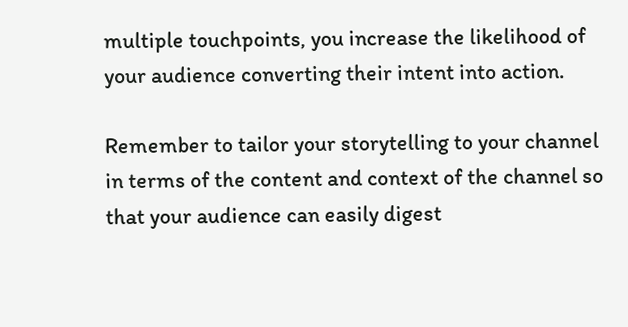multiple touchpoints, you increase the likelihood of your audience converting their intent into action.

Remember to tailor your storytelling to your channel in terms of the content and context of the channel so that your audience can easily digest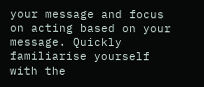your message and focus on acting based on your message. Quickly familiarise yourself with the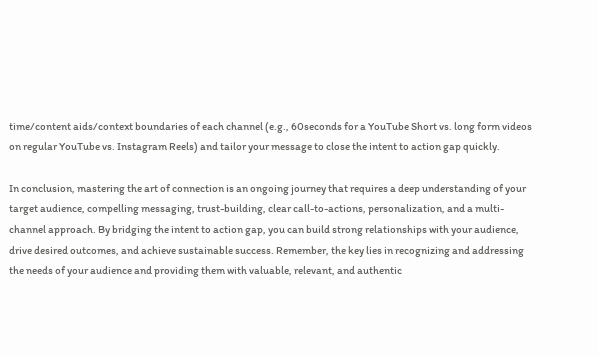time/content aids/context boundaries of each channel (e.g., 60seconds for a YouTube Short vs. long form videos on regular YouTube vs. Instagram Reels) and tailor your message to close the intent to action gap quickly.

In conclusion, mastering the art of connection is an ongoing journey that requires a deep understanding of your target audience, compelling messaging, trust-building, clear call-to-actions, personalization, and a multi-channel approach. By bridging the intent to action gap, you can build strong relationships with your audience, drive desired outcomes, and achieve sustainable success. Remember, the key lies in recognizing and addressing the needs of your audience and providing them with valuable, relevant, and authentic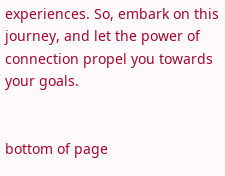experiences. So, embark on this journey, and let the power of connection propel you towards your goals.


bottom of page